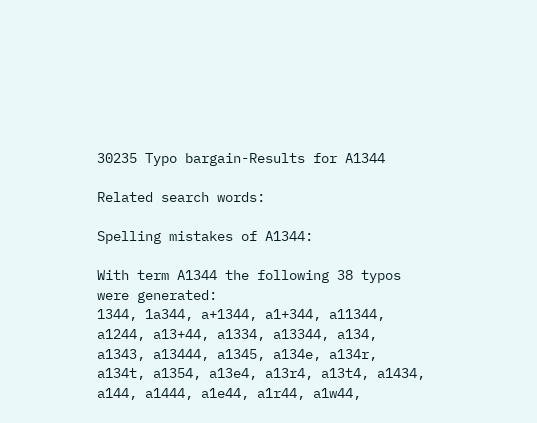30235 Typo bargain-Results for A1344

Related search words:

Spelling mistakes of A1344:

With term A1344 the following 38 typos were generated:
1344, 1a344, a+1344, a1+344, a11344, a1244, a13+44, a1334, a13344, a134, a1343, a13444, a1345, a134e, a134r, a134t, a1354, a13e4, a13r4, a13t4, a1434, a144, a1444, a1e44, a1r44, a1w44,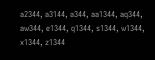a2344, a3144, a344, aa1344, aq344, aw344, e1344, q1344, s1344, w1344, x1344, z1344